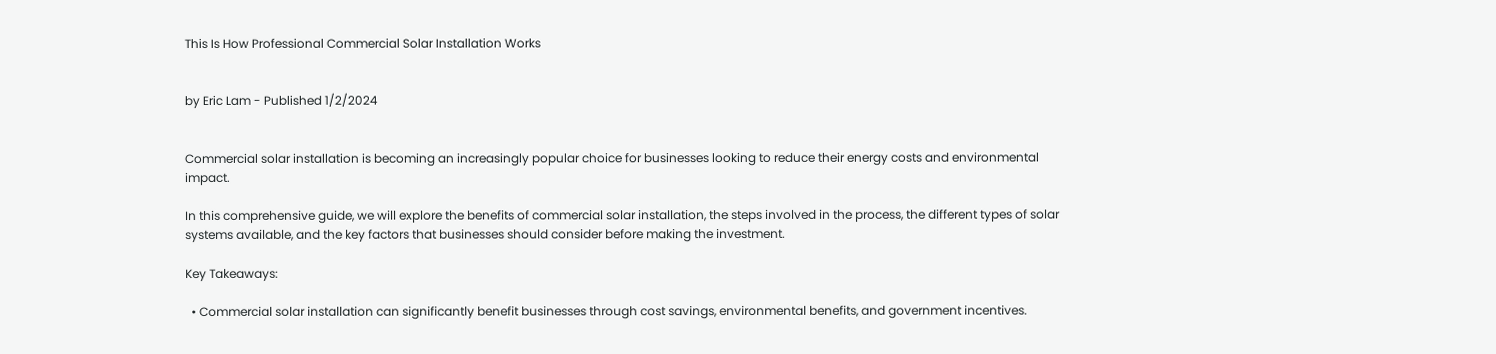This Is How Professional Commercial Solar Installation Works


by Eric Lam - Published 1/2/2024


Commercial solar installation is becoming an increasingly popular choice for businesses looking to reduce their energy costs and environmental impact.

In this comprehensive guide, we will explore the benefits of commercial solar installation, the steps involved in the process, the different types of solar systems available, and the key factors that businesses should consider before making the investment.

Key Takeaways:

  • Commercial solar installation can significantly benefit businesses through cost savings, environmental benefits, and government incentives.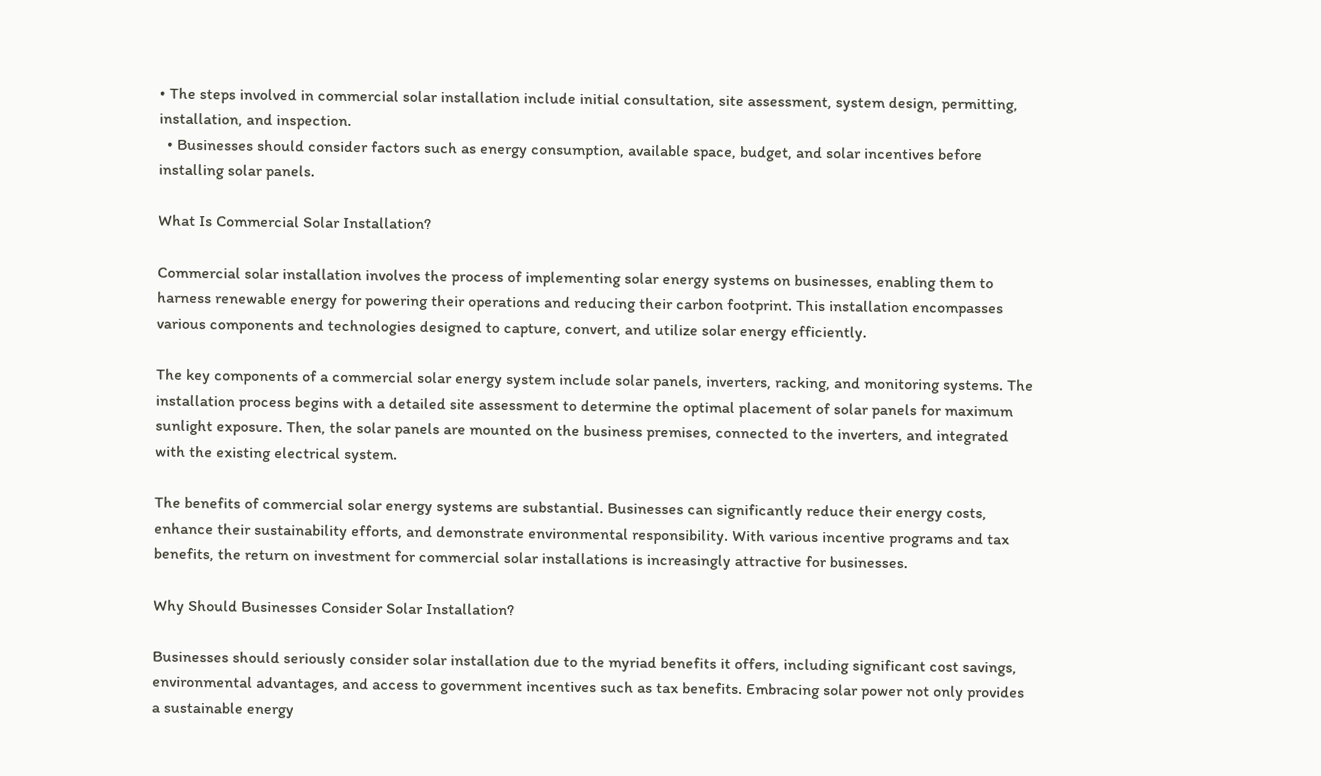• The steps involved in commercial solar installation include initial consultation, site assessment, system design, permitting, installation, and inspection.
  • Businesses should consider factors such as energy consumption, available space, budget, and solar incentives before installing solar panels.

What Is Commercial Solar Installation?

Commercial solar installation involves the process of implementing solar energy systems on businesses, enabling them to harness renewable energy for powering their operations and reducing their carbon footprint. This installation encompasses various components and technologies designed to capture, convert, and utilize solar energy efficiently.

The key components of a commercial solar energy system include solar panels, inverters, racking, and monitoring systems. The installation process begins with a detailed site assessment to determine the optimal placement of solar panels for maximum sunlight exposure. Then, the solar panels are mounted on the business premises, connected to the inverters, and integrated with the existing electrical system.

The benefits of commercial solar energy systems are substantial. Businesses can significantly reduce their energy costs, enhance their sustainability efforts, and demonstrate environmental responsibility. With various incentive programs and tax benefits, the return on investment for commercial solar installations is increasingly attractive for businesses.

Why Should Businesses Consider Solar Installation?

Businesses should seriously consider solar installation due to the myriad benefits it offers, including significant cost savings, environmental advantages, and access to government incentives such as tax benefits. Embracing solar power not only provides a sustainable energy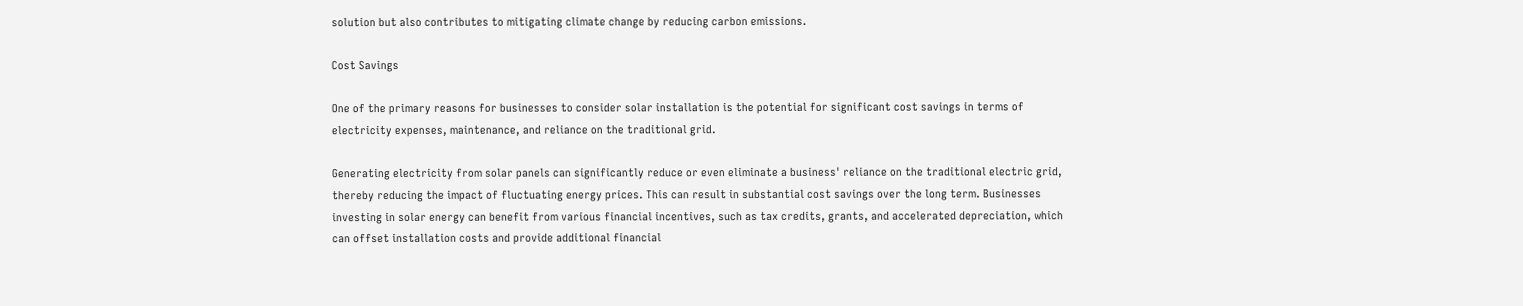solution but also contributes to mitigating climate change by reducing carbon emissions.

Cost Savings

One of the primary reasons for businesses to consider solar installation is the potential for significant cost savings in terms of electricity expenses, maintenance, and reliance on the traditional grid.

Generating electricity from solar panels can significantly reduce or even eliminate a business' reliance on the traditional electric grid, thereby reducing the impact of fluctuating energy prices. This can result in substantial cost savings over the long term. Businesses investing in solar energy can benefit from various financial incentives, such as tax credits, grants, and accelerated depreciation, which can offset installation costs and provide additional financial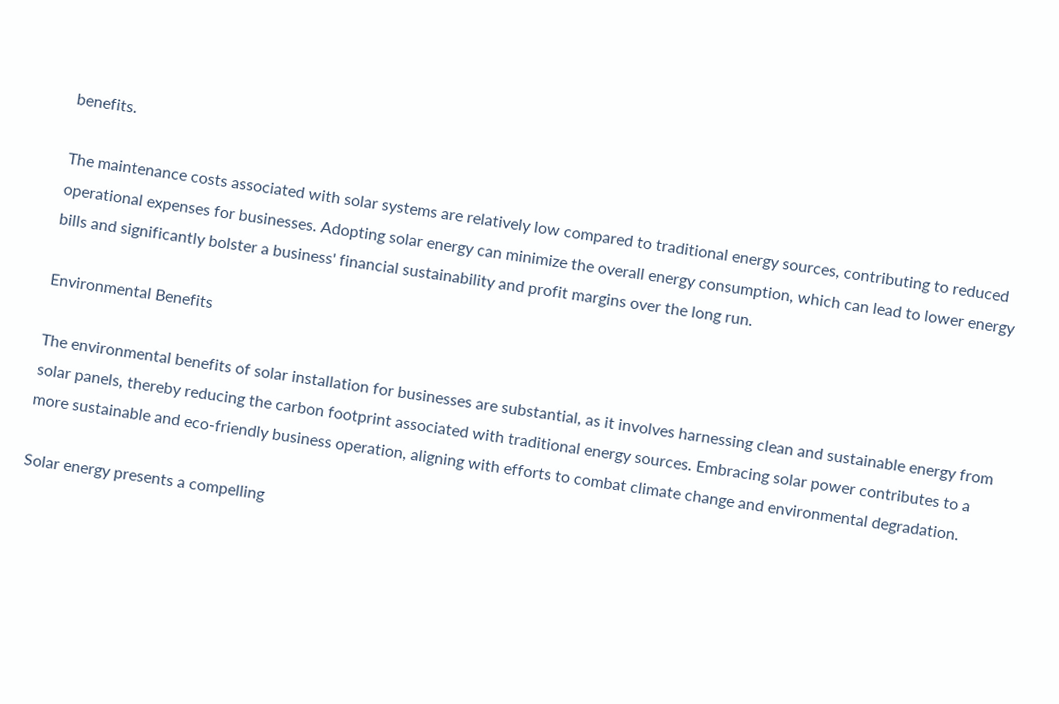benefits.

The maintenance costs associated with solar systems are relatively low compared to traditional energy sources, contributing to reduced operational expenses for businesses. Adopting solar energy can minimize the overall energy consumption, which can lead to lower energy bills and significantly bolster a business' financial sustainability and profit margins over the long run.

Environmental Benefits

The environmental benefits of solar installation for businesses are substantial, as it involves harnessing clean and sustainable energy from solar panels, thereby reducing the carbon footprint associated with traditional energy sources. Embracing solar power contributes to a more sustainable and eco-friendly business operation, aligning with efforts to combat climate change and environmental degradation.

Solar energy presents a compelling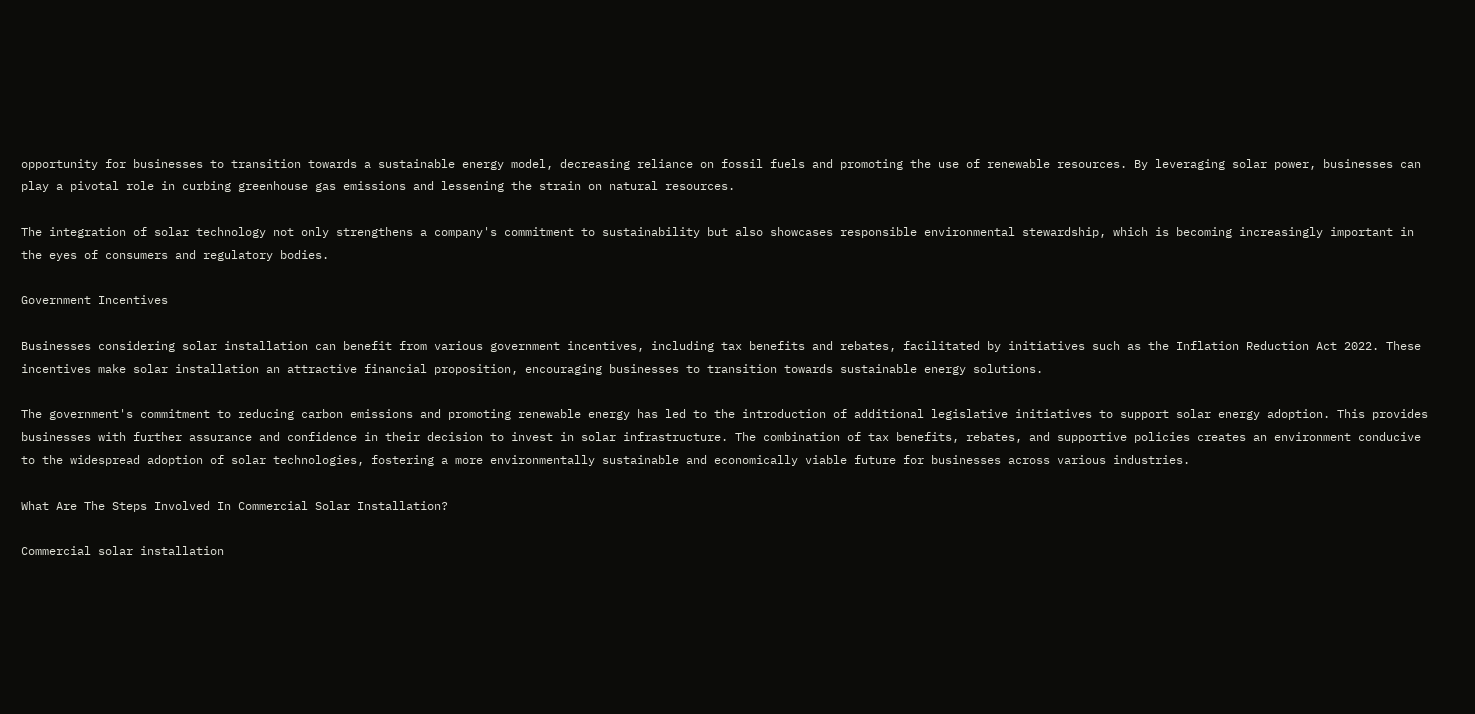opportunity for businesses to transition towards a sustainable energy model, decreasing reliance on fossil fuels and promoting the use of renewable resources. By leveraging solar power, businesses can play a pivotal role in curbing greenhouse gas emissions and lessening the strain on natural resources.

The integration of solar technology not only strengthens a company's commitment to sustainability but also showcases responsible environmental stewardship, which is becoming increasingly important in the eyes of consumers and regulatory bodies.

Government Incentives

Businesses considering solar installation can benefit from various government incentives, including tax benefits and rebates, facilitated by initiatives such as the Inflation Reduction Act 2022. These incentives make solar installation an attractive financial proposition, encouraging businesses to transition towards sustainable energy solutions.

The government's commitment to reducing carbon emissions and promoting renewable energy has led to the introduction of additional legislative initiatives to support solar energy adoption. This provides businesses with further assurance and confidence in their decision to invest in solar infrastructure. The combination of tax benefits, rebates, and supportive policies creates an environment conducive to the widespread adoption of solar technologies, fostering a more environmentally sustainable and economically viable future for businesses across various industries.

What Are The Steps Involved In Commercial Solar Installation?

Commercial solar installation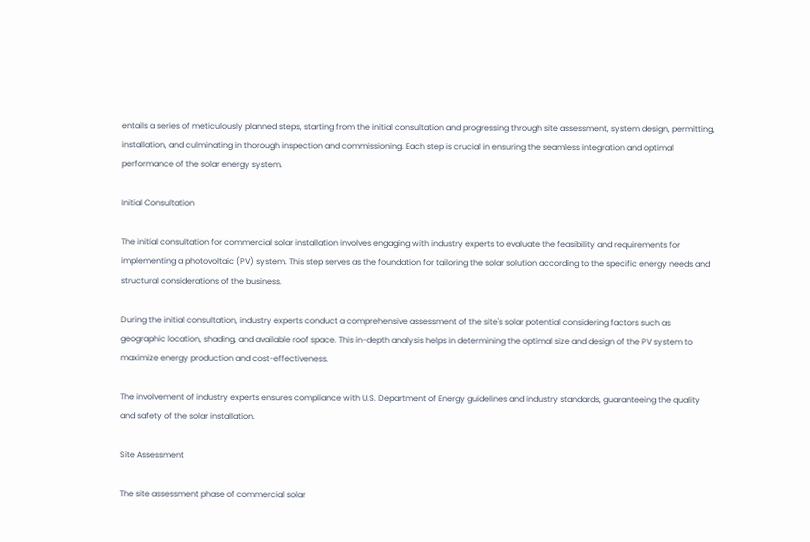entails a series of meticulously planned steps, starting from the initial consultation and progressing through site assessment, system design, permitting, installation, and culminating in thorough inspection and commissioning. Each step is crucial in ensuring the seamless integration and optimal performance of the solar energy system.

Initial Consultation

The initial consultation for commercial solar installation involves engaging with industry experts to evaluate the feasibility and requirements for implementing a photovoltaic (PV) system. This step serves as the foundation for tailoring the solar solution according to the specific energy needs and structural considerations of the business.

During the initial consultation, industry experts conduct a comprehensive assessment of the site's solar potential considering factors such as geographic location, shading, and available roof space. This in-depth analysis helps in determining the optimal size and design of the PV system to maximize energy production and cost-effectiveness.

The involvement of industry experts ensures compliance with U.S. Department of Energy guidelines and industry standards, guaranteeing the quality and safety of the solar installation.

Site Assessment

The site assessment phase of commercial solar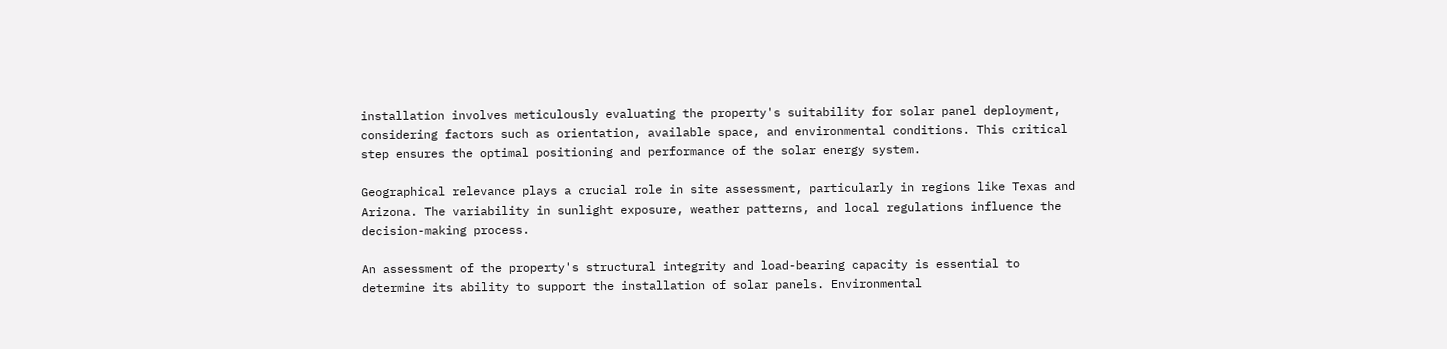installation involves meticulously evaluating the property's suitability for solar panel deployment, considering factors such as orientation, available space, and environmental conditions. This critical step ensures the optimal positioning and performance of the solar energy system.

Geographical relevance plays a crucial role in site assessment, particularly in regions like Texas and Arizona. The variability in sunlight exposure, weather patterns, and local regulations influence the decision-making process.

An assessment of the property's structural integrity and load-bearing capacity is essential to determine its ability to support the installation of solar panels. Environmental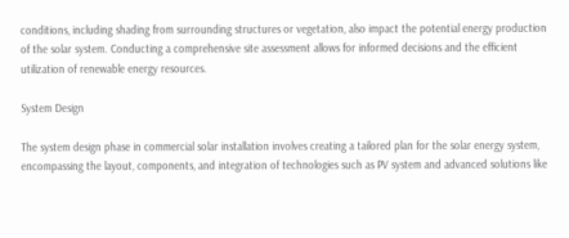conditions, including shading from surrounding structures or vegetation, also impact the potential energy production of the solar system. Conducting a comprehensive site assessment allows for informed decisions and the efficient utilization of renewable energy resources.

System Design

The system design phase in commercial solar installation involves creating a tailored plan for the solar energy system, encompassing the layout, components, and integration of technologies such as PV system and advanced solutions like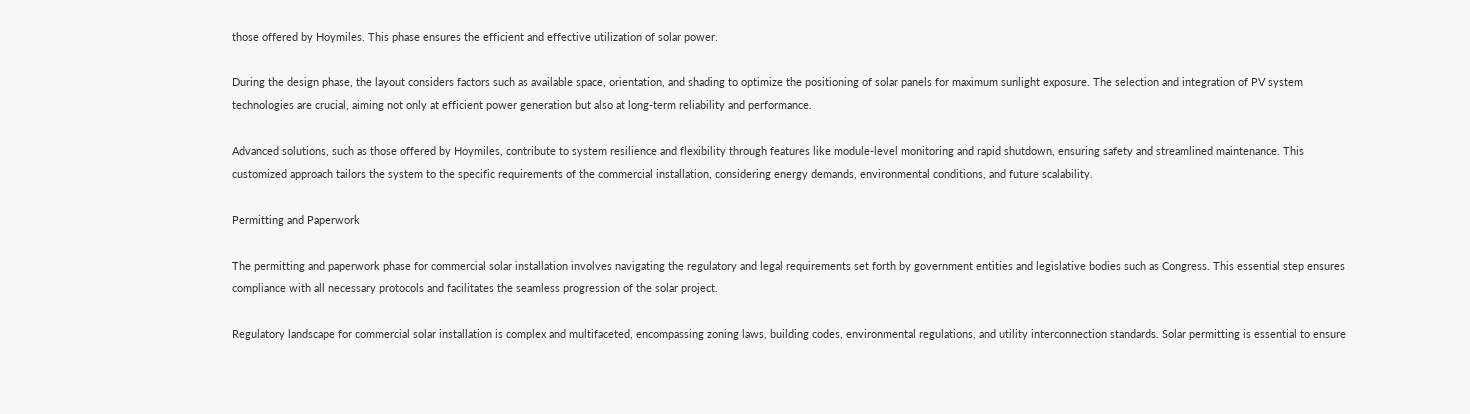those offered by Hoymiles. This phase ensures the efficient and effective utilization of solar power.

During the design phase, the layout considers factors such as available space, orientation, and shading to optimize the positioning of solar panels for maximum sunlight exposure. The selection and integration of PV system technologies are crucial, aiming not only at efficient power generation but also at long-term reliability and performance.

Advanced solutions, such as those offered by Hoymiles, contribute to system resilience and flexibility through features like module-level monitoring and rapid shutdown, ensuring safety and streamlined maintenance. This customized approach tailors the system to the specific requirements of the commercial installation, considering energy demands, environmental conditions, and future scalability.

Permitting and Paperwork

The permitting and paperwork phase for commercial solar installation involves navigating the regulatory and legal requirements set forth by government entities and legislative bodies such as Congress. This essential step ensures compliance with all necessary protocols and facilitates the seamless progression of the solar project.

Regulatory landscape for commercial solar installation is complex and multifaceted, encompassing zoning laws, building codes, environmental regulations, and utility interconnection standards. Solar permitting is essential to ensure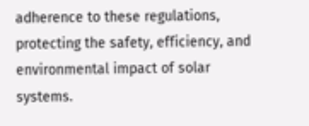adherence to these regulations, protecting the safety, efficiency, and environmental impact of solar systems.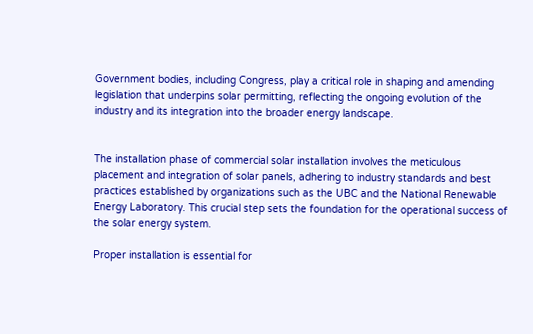Government bodies, including Congress, play a critical role in shaping and amending legislation that underpins solar permitting, reflecting the ongoing evolution of the industry and its integration into the broader energy landscape.


The installation phase of commercial solar installation involves the meticulous placement and integration of solar panels, adhering to industry standards and best practices established by organizations such as the UBC and the National Renewable Energy Laboratory. This crucial step sets the foundation for the operational success of the solar energy system.

Proper installation is essential for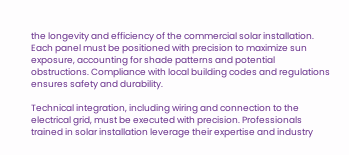the longevity and efficiency of the commercial solar installation. Each panel must be positioned with precision to maximize sun exposure, accounting for shade patterns and potential obstructions. Compliance with local building codes and regulations ensures safety and durability.

Technical integration, including wiring and connection to the electrical grid, must be executed with precision. Professionals trained in solar installation leverage their expertise and industry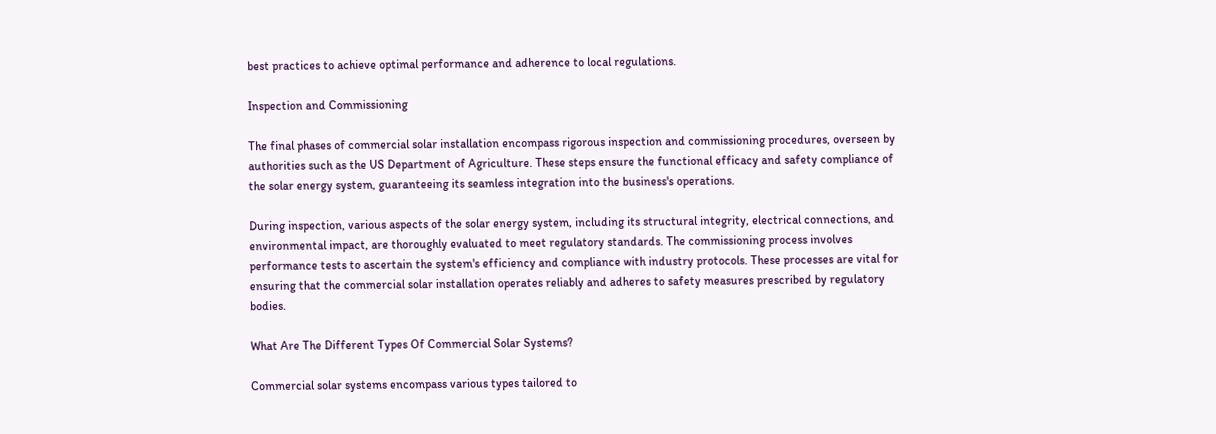best practices to achieve optimal performance and adherence to local regulations.

Inspection and Commissioning

The final phases of commercial solar installation encompass rigorous inspection and commissioning procedures, overseen by authorities such as the US Department of Agriculture. These steps ensure the functional efficacy and safety compliance of the solar energy system, guaranteeing its seamless integration into the business's operations.

During inspection, various aspects of the solar energy system, including its structural integrity, electrical connections, and environmental impact, are thoroughly evaluated to meet regulatory standards. The commissioning process involves performance tests to ascertain the system's efficiency and compliance with industry protocols. These processes are vital for ensuring that the commercial solar installation operates reliably and adheres to safety measures prescribed by regulatory bodies.

What Are The Different Types Of Commercial Solar Systems?

Commercial solar systems encompass various types tailored to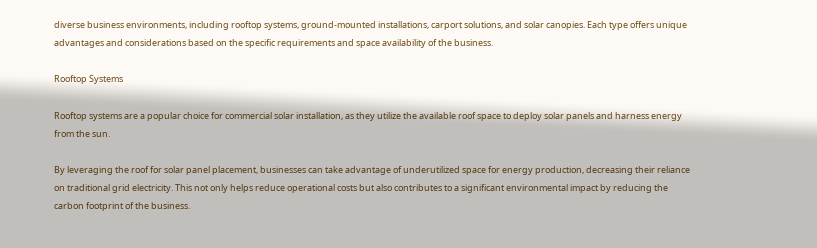diverse business environments, including rooftop systems, ground-mounted installations, carport solutions, and solar canopies. Each type offers unique advantages and considerations based on the specific requirements and space availability of the business.

Rooftop Systems

Rooftop systems are a popular choice for commercial solar installation, as they utilize the available roof space to deploy solar panels and harness energy from the sun.

By leveraging the roof for solar panel placement, businesses can take advantage of underutilized space for energy production, decreasing their reliance on traditional grid electricity. This not only helps reduce operational costs but also contributes to a significant environmental impact by reducing the carbon footprint of the business.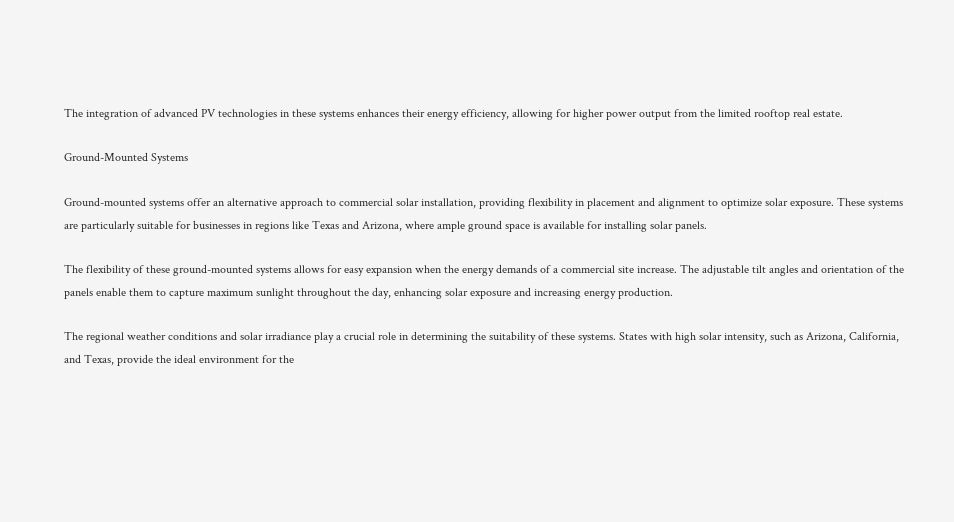The integration of advanced PV technologies in these systems enhances their energy efficiency, allowing for higher power output from the limited rooftop real estate.

Ground-Mounted Systems

Ground-mounted systems offer an alternative approach to commercial solar installation, providing flexibility in placement and alignment to optimize solar exposure. These systems are particularly suitable for businesses in regions like Texas and Arizona, where ample ground space is available for installing solar panels.

The flexibility of these ground-mounted systems allows for easy expansion when the energy demands of a commercial site increase. The adjustable tilt angles and orientation of the panels enable them to capture maximum sunlight throughout the day, enhancing solar exposure and increasing energy production.

The regional weather conditions and solar irradiance play a crucial role in determining the suitability of these systems. States with high solar intensity, such as Arizona, California, and Texas, provide the ideal environment for the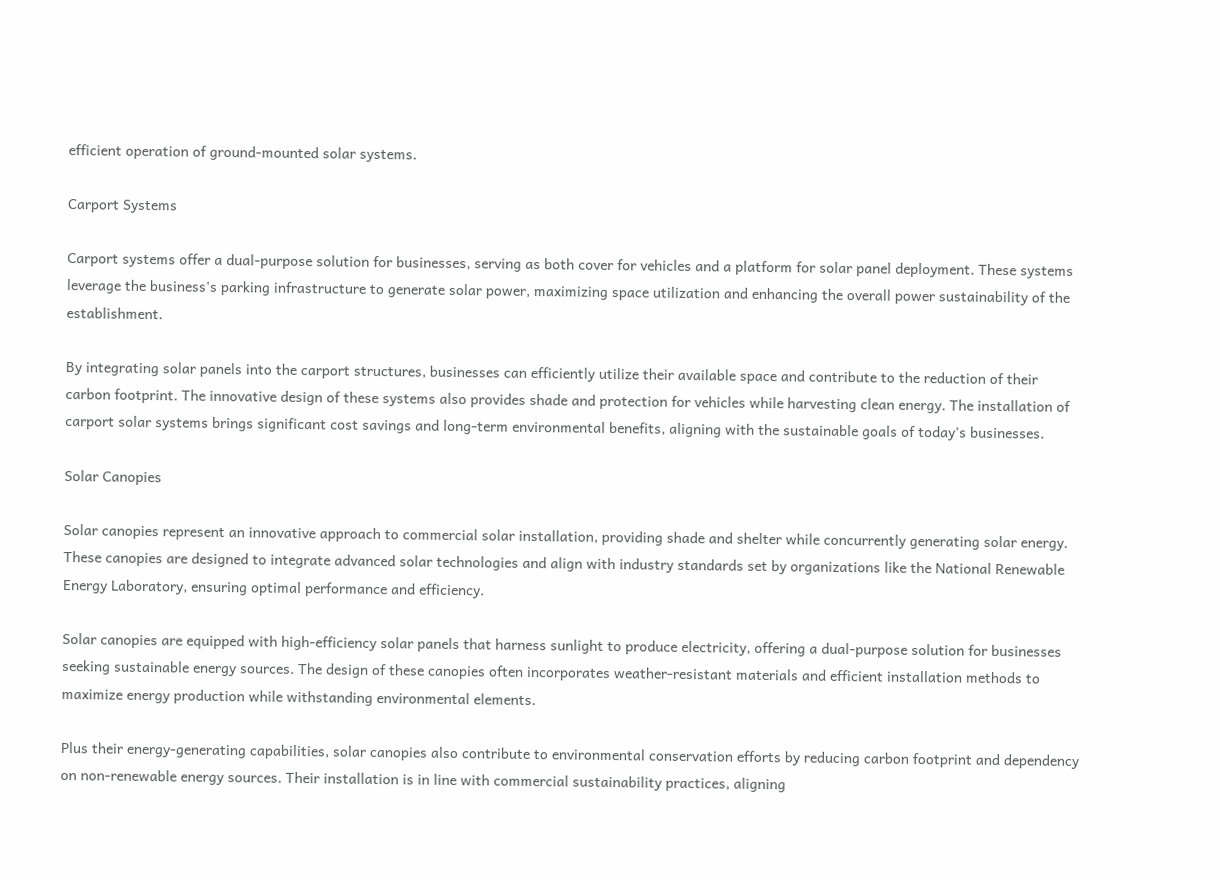efficient operation of ground-mounted solar systems.

Carport Systems

Carport systems offer a dual-purpose solution for businesses, serving as both cover for vehicles and a platform for solar panel deployment. These systems leverage the business's parking infrastructure to generate solar power, maximizing space utilization and enhancing the overall power sustainability of the establishment.

By integrating solar panels into the carport structures, businesses can efficiently utilize their available space and contribute to the reduction of their carbon footprint. The innovative design of these systems also provides shade and protection for vehicles while harvesting clean energy. The installation of carport solar systems brings significant cost savings and long-term environmental benefits, aligning with the sustainable goals of today's businesses.

Solar Canopies

Solar canopies represent an innovative approach to commercial solar installation, providing shade and shelter while concurrently generating solar energy. These canopies are designed to integrate advanced solar technologies and align with industry standards set by organizations like the National Renewable Energy Laboratory, ensuring optimal performance and efficiency.

Solar canopies are equipped with high-efficiency solar panels that harness sunlight to produce electricity, offering a dual-purpose solution for businesses seeking sustainable energy sources. The design of these canopies often incorporates weather-resistant materials and efficient installation methods to maximize energy production while withstanding environmental elements.

Plus their energy-generating capabilities, solar canopies also contribute to environmental conservation efforts by reducing carbon footprint and dependency on non-renewable energy sources. Their installation is in line with commercial sustainability practices, aligning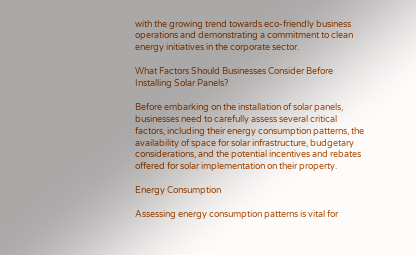with the growing trend towards eco-friendly business operations and demonstrating a commitment to clean energy initiatives in the corporate sector.

What Factors Should Businesses Consider Before Installing Solar Panels?

Before embarking on the installation of solar panels, businesses need to carefully assess several critical factors, including their energy consumption patterns, the availability of space for solar infrastructure, budgetary considerations, and the potential incentives and rebates offered for solar implementation on their property.

Energy Consumption

Assessing energy consumption patterns is vital for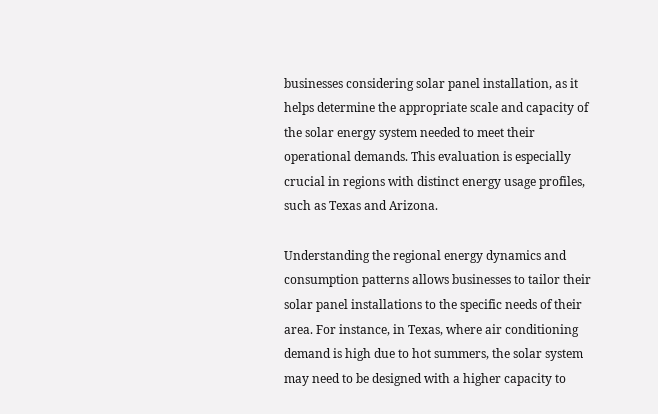businesses considering solar panel installation, as it helps determine the appropriate scale and capacity of the solar energy system needed to meet their operational demands. This evaluation is especially crucial in regions with distinct energy usage profiles, such as Texas and Arizona.

Understanding the regional energy dynamics and consumption patterns allows businesses to tailor their solar panel installations to the specific needs of their area. For instance, in Texas, where air conditioning demand is high due to hot summers, the solar system may need to be designed with a higher capacity to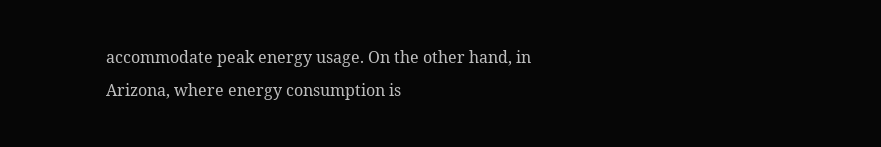accommodate peak energy usage. On the other hand, in Arizona, where energy consumption is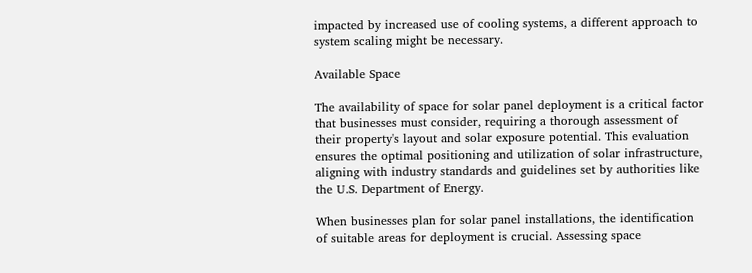impacted by increased use of cooling systems, a different approach to system scaling might be necessary.

Available Space

The availability of space for solar panel deployment is a critical factor that businesses must consider, requiring a thorough assessment of their property's layout and solar exposure potential. This evaluation ensures the optimal positioning and utilization of solar infrastructure, aligning with industry standards and guidelines set by authorities like the U.S. Department of Energy.

When businesses plan for solar panel installations, the identification of suitable areas for deployment is crucial. Assessing space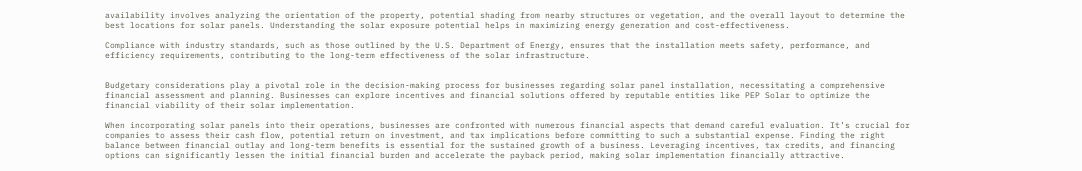availability involves analyzing the orientation of the property, potential shading from nearby structures or vegetation, and the overall layout to determine the best locations for solar panels. Understanding the solar exposure potential helps in maximizing energy generation and cost-effectiveness.

Compliance with industry standards, such as those outlined by the U.S. Department of Energy, ensures that the installation meets safety, performance, and efficiency requirements, contributing to the long-term effectiveness of the solar infrastructure.


Budgetary considerations play a pivotal role in the decision-making process for businesses regarding solar panel installation, necessitating a comprehensive financial assessment and planning. Businesses can explore incentives and financial solutions offered by reputable entities like PEP Solar to optimize the financial viability of their solar implementation.

When incorporating solar panels into their operations, businesses are confronted with numerous financial aspects that demand careful evaluation. It’s crucial for companies to assess their cash flow, potential return on investment, and tax implications before committing to such a substantial expense. Finding the right balance between financial outlay and long-term benefits is essential for the sustained growth of a business. Leveraging incentives, tax credits, and financing options can significantly lessen the initial financial burden and accelerate the payback period, making solar implementation financially attractive.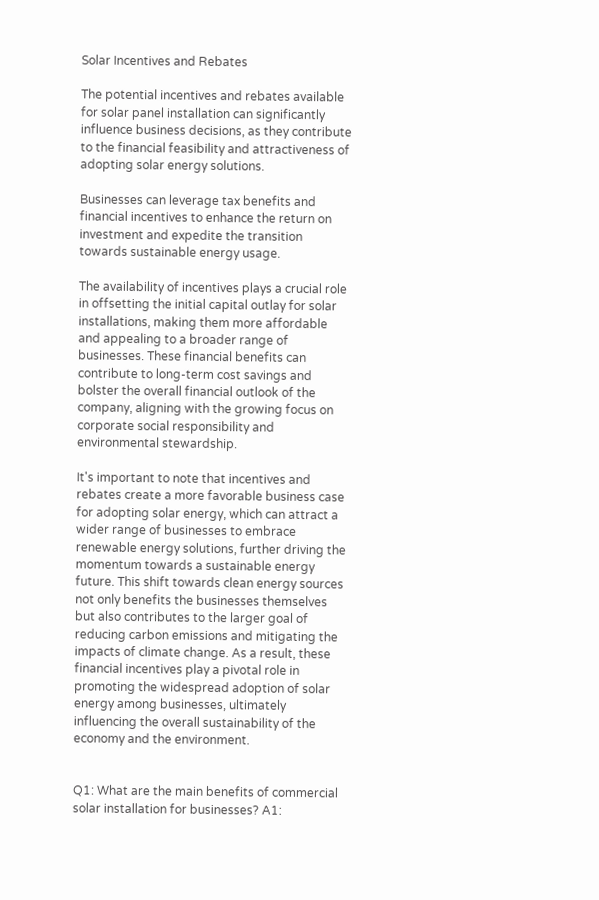Solar Incentives and Rebates

The potential incentives and rebates available for solar panel installation can significantly influence business decisions, as they contribute to the financial feasibility and attractiveness of adopting solar energy solutions.

Businesses can leverage tax benefits and financial incentives to enhance the return on investment and expedite the transition towards sustainable energy usage.

The availability of incentives plays a crucial role in offsetting the initial capital outlay for solar installations, making them more affordable and appealing to a broader range of businesses. These financial benefits can contribute to long-term cost savings and bolster the overall financial outlook of the company, aligning with the growing focus on corporate social responsibility and environmental stewardship.

It's important to note that incentives and rebates create a more favorable business case for adopting solar energy, which can attract a wider range of businesses to embrace renewable energy solutions, further driving the momentum towards a sustainable energy future. This shift towards clean energy sources not only benefits the businesses themselves but also contributes to the larger goal of reducing carbon emissions and mitigating the impacts of climate change. As a result, these financial incentives play a pivotal role in promoting the widespread adoption of solar energy among businesses, ultimately influencing the overall sustainability of the economy and the environment.


Q1: What are the main benefits of commercial solar installation for businesses? A1: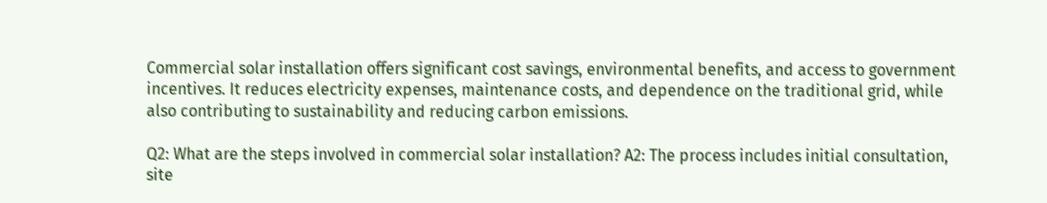Commercial solar installation offers significant cost savings, environmental benefits, and access to government incentives. It reduces electricity expenses, maintenance costs, and dependence on the traditional grid, while also contributing to sustainability and reducing carbon emissions.

Q2: What are the steps involved in commercial solar installation? A2: The process includes initial consultation, site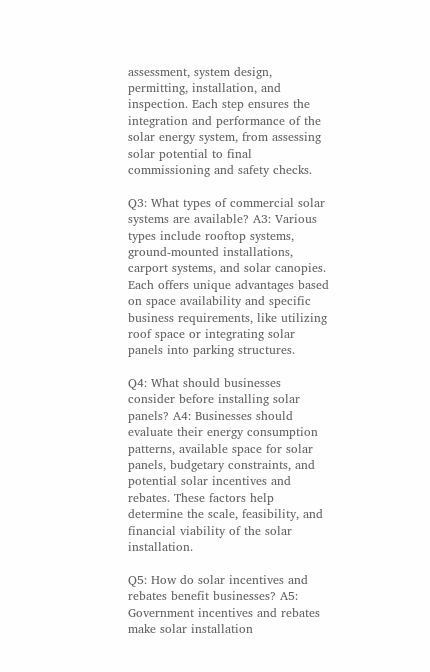assessment, system design, permitting, installation, and inspection. Each step ensures the integration and performance of the solar energy system, from assessing solar potential to final commissioning and safety checks.

Q3: What types of commercial solar systems are available? A3: Various types include rooftop systems, ground-mounted installations, carport systems, and solar canopies. Each offers unique advantages based on space availability and specific business requirements, like utilizing roof space or integrating solar panels into parking structures.

Q4: What should businesses consider before installing solar panels? A4: Businesses should evaluate their energy consumption patterns, available space for solar panels, budgetary constraints, and potential solar incentives and rebates. These factors help determine the scale, feasibility, and financial viability of the solar installation.

Q5: How do solar incentives and rebates benefit businesses? A5: Government incentives and rebates make solar installation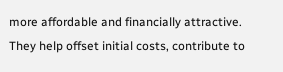more affordable and financially attractive. They help offset initial costs, contribute to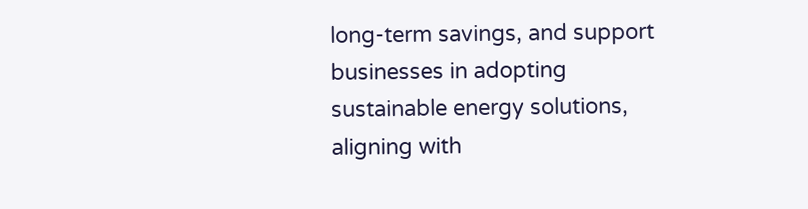long-term savings, and support businesses in adopting sustainable energy solutions, aligning with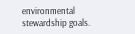environmental stewardship goals.